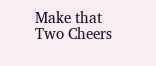Make that Two Cheers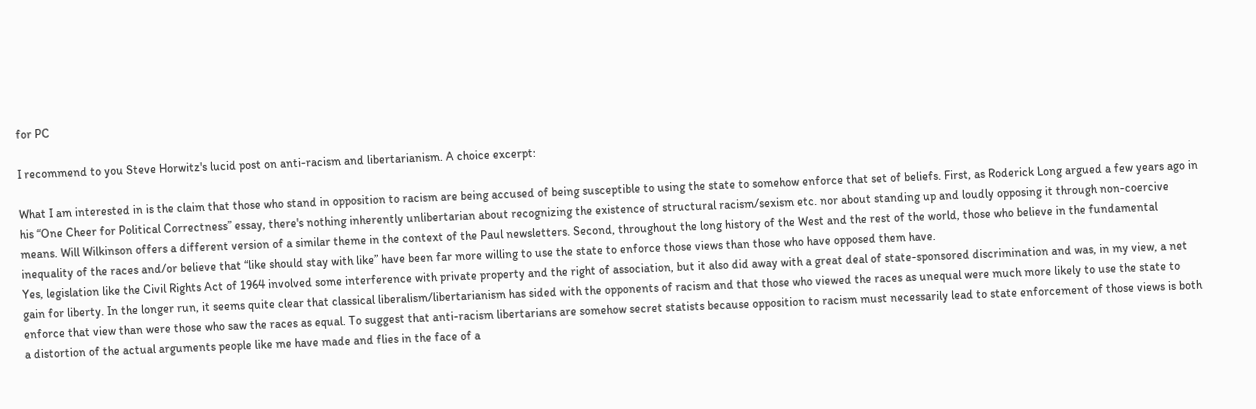for PC

I recommend to you Steve Horwitz's lucid post on anti-racism and libertarianism. A choice excerpt:

What I am interested in is the claim that those who stand in opposition to racism are being accused of being susceptible to using the state to somehow enforce that set of beliefs. First, as Roderick Long argued a few years ago in his “One Cheer for Political Correctness” essay, there's nothing inherently unlibertarian about recognizing the existence of structural racism/sexism etc. nor about standing up and loudly opposing it through non-coercive means. Will Wilkinson offers a different version of a similar theme in the context of the Paul newsletters. Second, throughout the long history of the West and the rest of the world, those who believe in the fundamental inequality of the races and/or believe that “like should stay with like” have been far more willing to use the state to enforce those views than those who have opposed them have.
Yes, legislation like the Civil Rights Act of 1964 involved some interference with private property and the right of association, but it also did away with a great deal of state-sponsored discrimination and was, in my view, a net gain for liberty. In the longer run, it seems quite clear that classical liberalism/libertarianism has sided with the opponents of racism and that those who viewed the races as unequal were much more likely to use the state to enforce that view than were those who saw the races as equal. To suggest that anti-racism libertarians are somehow secret statists because opposition to racism must necessarily lead to state enforcement of those views is both a distortion of the actual arguments people like me have made and flies in the face of a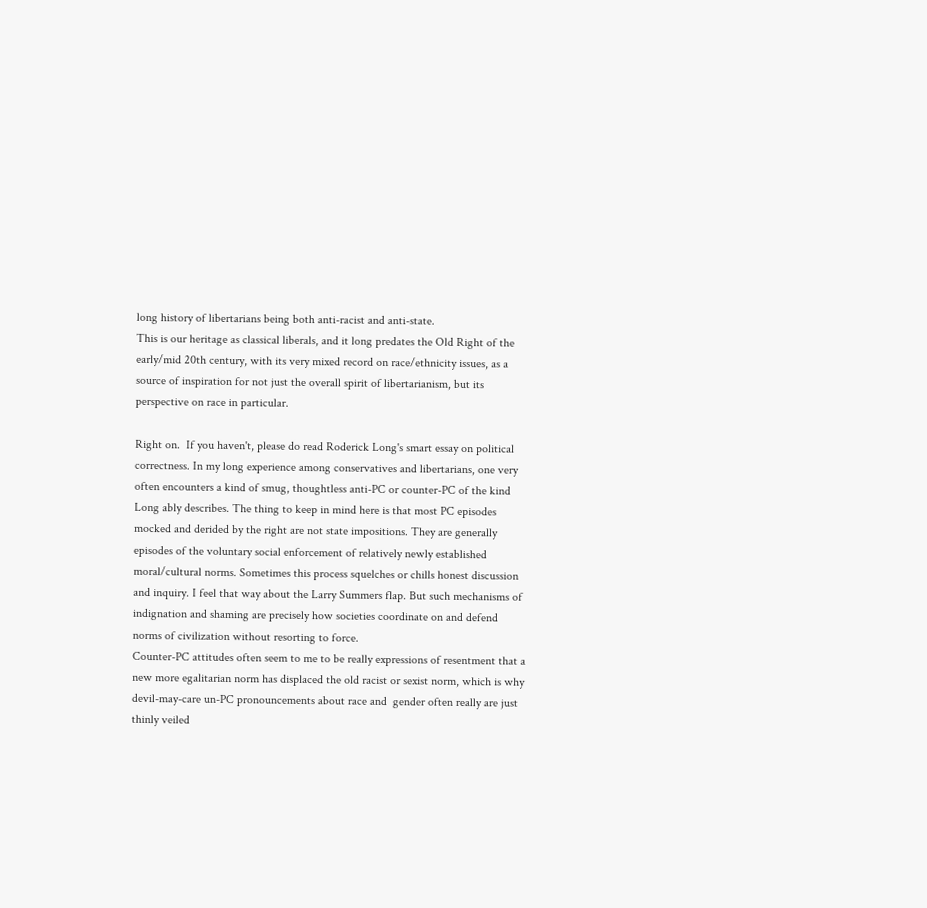long history of libertarians being both anti-racist and anti-state.
This is our heritage as classical liberals, and it long predates the Old Right of the early/mid 20th century, with its very mixed record on race/ethnicity issues, as a source of inspiration for not just the overall spirit of libertarianism, but its perspective on race in particular.

Right on.  If you haven't, please do read Roderick Long's smart essay on political correctness. In my long experience among conservatives and libertarians, one very often encounters a kind of smug, thoughtless anti-PC or counter-PC of the kind Long ably describes. The thing to keep in mind here is that most PC episodes mocked and derided by the right are not state impositions. They are generally episodes of the voluntary social enforcement of relatively newly established moral/cultural norms. Sometimes this process squelches or chills honest discussion and inquiry. I feel that way about the Larry Summers flap. But such mechanisms of indignation and shaming are precisely how societies coordinate on and defend norms of civilization without resorting to force.
Counter-PC attitudes often seem to me to be really expressions of resentment that a new more egalitarian norm has displaced the old racist or sexist norm, which is why devil-may-care un-PC pronouncements about race and  gender often really are just thinly veiled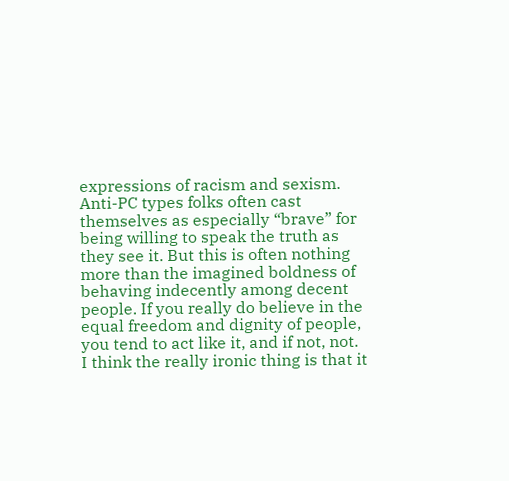expressions of racism and sexism.  Anti-PC types folks often cast themselves as especially “brave” for being willing to speak the truth as they see it. But this is often nothing more than the imagined boldness of behaving indecently among decent people. If you really do believe in the equal freedom and dignity of people, you tend to act like it, and if not, not.
I think the really ironic thing is that it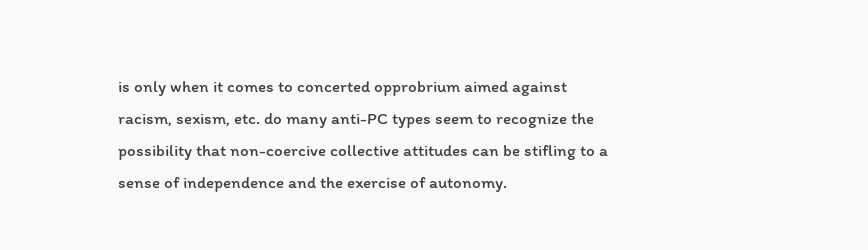is only when it comes to concerted opprobrium aimed against racism, sexism, etc. do many anti-PC types seem to recognize the possibility that non-coercive collective attitudes can be stifling to a sense of independence and the exercise of autonomy.